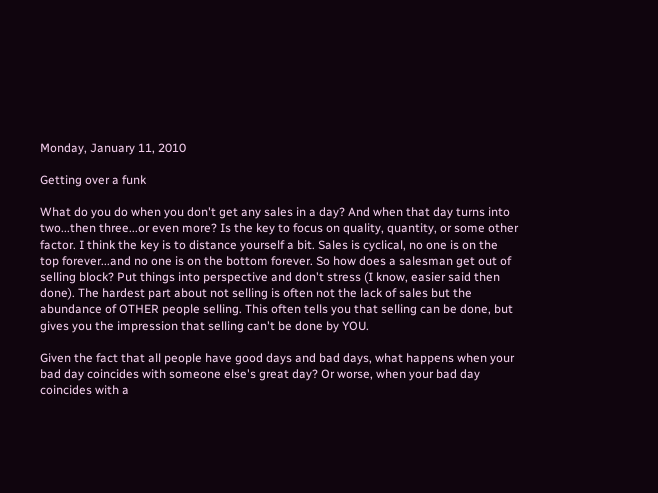Monday, January 11, 2010

Getting over a funk

What do you do when you don't get any sales in a day? And when that day turns into two...then three...or even more? Is the key to focus on quality, quantity, or some other factor. I think the key is to distance yourself a bit. Sales is cyclical, no one is on the top forever...and no one is on the bottom forever. So how does a salesman get out of selling block? Put things into perspective and don't stress (I know, easier said then done). The hardest part about not selling is often not the lack of sales but the abundance of OTHER people selling. This often tells you that selling can be done, but gives you the impression that selling can't be done by YOU.

Given the fact that all people have good days and bad days, what happens when your bad day coincides with someone else's great day? Or worse, when your bad day coincides with a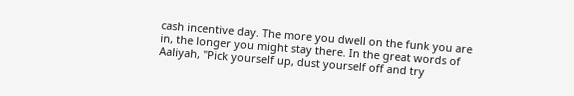cash incentive day. The more you dwell on the funk you are in, the longer you might stay there. In the great words of Aaliyah, "Pick yourself up, dust yourself off and try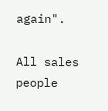again".

All sales people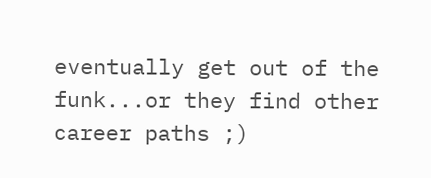eventually get out of the funk...or they find other career paths ;)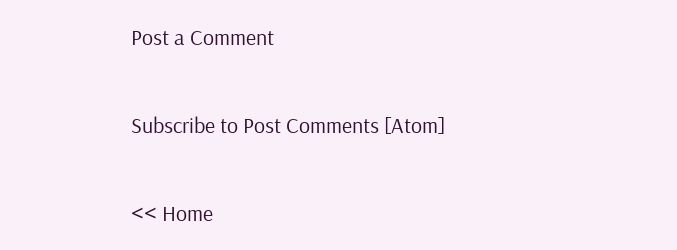Post a Comment

Subscribe to Post Comments [Atom]

<< Home